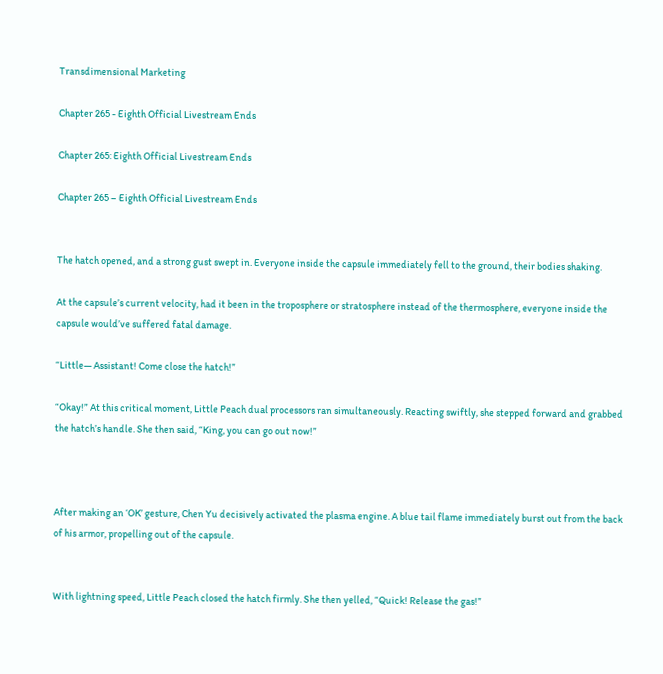Transdimensional Marketing

Chapter 265 - Eighth Official Livestream Ends

Chapter 265: Eighth Official Livestream Ends

Chapter 265 – Eighth Official Livestream Ends


The hatch opened, and a strong gust swept in. Everyone inside the capsule immediately fell to the ground, their bodies shaking.

At the capsule’s current velocity, had it been in the troposphere or stratosphere instead of the thermosphere, everyone inside the capsule would’ve suffered fatal damage.

“Little— Assistant! Come close the hatch!”

“Okay!” At this critical moment, Little Peach dual processors ran simultaneously. Reacting swiftly, she stepped forward and grabbed the hatch’s handle. She then said, “King, you can go out now!”



After making an ‘OK’ gesture, Chen Yu decisively activated the plasma engine. A blue tail flame immediately burst out from the back of his armor, propelling out of the capsule.


With lightning speed, Little Peach closed the hatch firmly. She then yelled, “Quick! Release the gas!”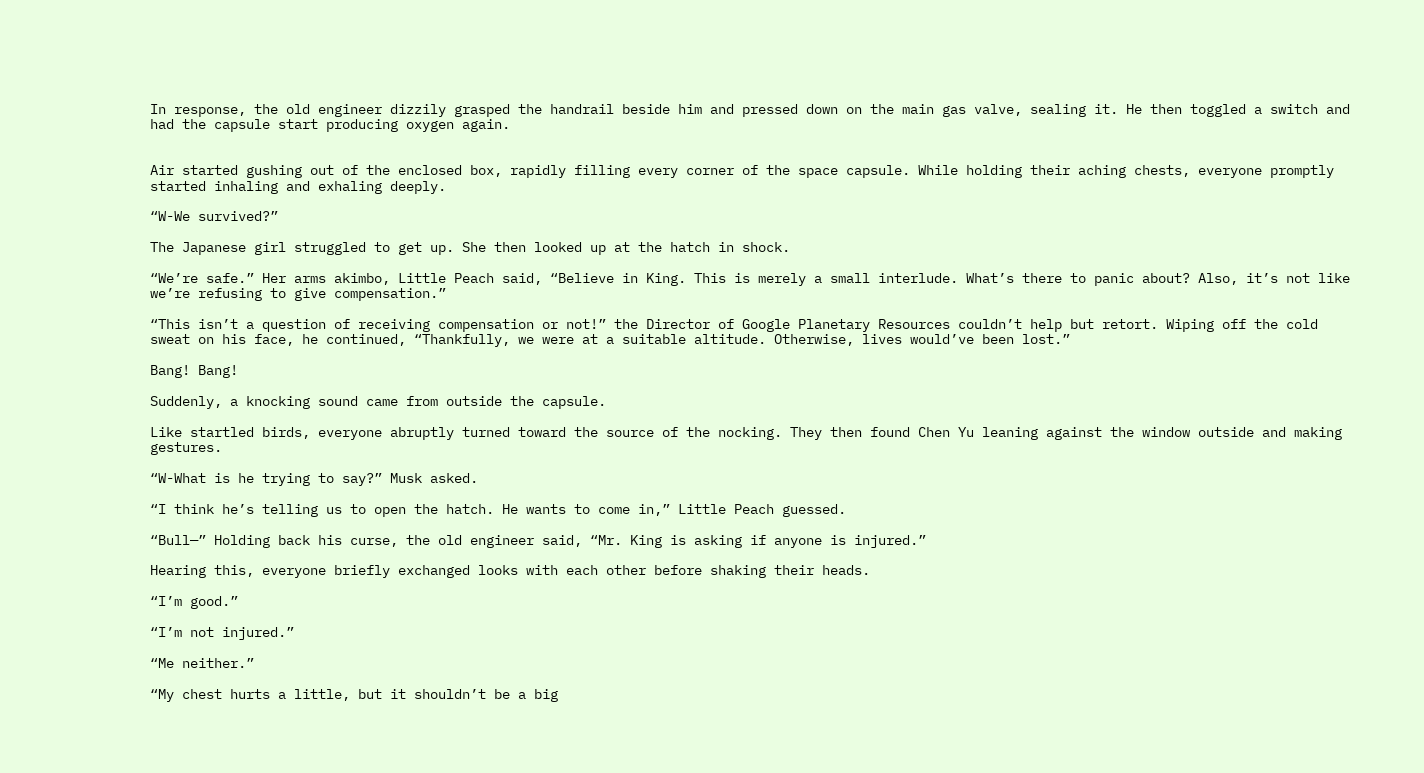In response, the old engineer dizzily grasped the handrail beside him and pressed down on the main gas valve, sealing it. He then toggled a switch and had the capsule start producing oxygen again.


Air started gushing out of the enclosed box, rapidly filling every corner of the space capsule. While holding their aching chests, everyone promptly started inhaling and exhaling deeply.

“W-We survived?”

The Japanese girl struggled to get up. She then looked up at the hatch in shock.

“We’re safe.” Her arms akimbo, Little Peach said, “Believe in King. This is merely a small interlude. What’s there to panic about? Also, it’s not like we’re refusing to give compensation.”

“This isn’t a question of receiving compensation or not!” the Director of Google Planetary Resources couldn’t help but retort. Wiping off the cold sweat on his face, he continued, “Thankfully, we were at a suitable altitude. Otherwise, lives would’ve been lost.”

Bang! Bang!

Suddenly, a knocking sound came from outside the capsule.

Like startled birds, everyone abruptly turned toward the source of the nocking. They then found Chen Yu leaning against the window outside and making gestures.

“W-What is he trying to say?” Musk asked.

“I think he’s telling us to open the hatch. He wants to come in,” Little Peach guessed.

“Bull—” Holding back his curse, the old engineer said, “Mr. King is asking if anyone is injured.”

Hearing this, everyone briefly exchanged looks with each other before shaking their heads.

“I’m good.”

“I’m not injured.”

“Me neither.”

“My chest hurts a little, but it shouldn’t be a big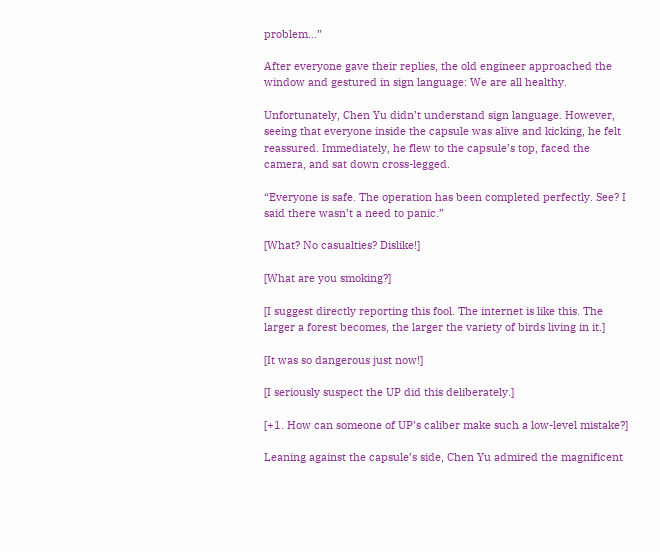problem…”

After everyone gave their replies, the old engineer approached the window and gestured in sign language: We are all healthy.

Unfortunately, Chen Yu didn’t understand sign language. However, seeing that everyone inside the capsule was alive and kicking, he felt reassured. Immediately, he flew to the capsule’s top, faced the camera, and sat down cross-legged.

“Everyone is safe. The operation has been completed perfectly. See? I said there wasn’t a need to panic.”

[What? No casualties? Dislike!]

[What are you smoking?]

[I suggest directly reporting this fool. The internet is like this. The larger a forest becomes, the larger the variety of birds living in it.]

[It was so dangerous just now!]

[I seriously suspect the UP did this deliberately.]

[+1. How can someone of UP’s caliber make such a low-level mistake?]

Leaning against the capsule’s side, Chen Yu admired the magnificent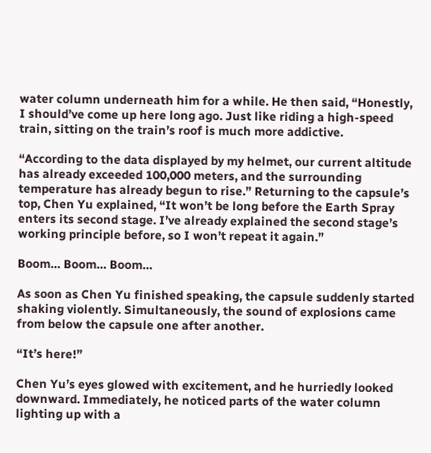water column underneath him for a while. He then said, “Honestly, I should’ve come up here long ago. Just like riding a high-speed train, sitting on the train’s roof is much more addictive.

“According to the data displayed by my helmet, our current altitude has already exceeded 100,000 meters, and the surrounding temperature has already begun to rise.” Returning to the capsule’s top, Chen Yu explained, “It won’t be long before the Earth Spray enters its second stage. I’ve already explained the second stage’s working principle before, so I won’t repeat it again.”

Boom… Boom… Boom…

As soon as Chen Yu finished speaking, the capsule suddenly started shaking violently. Simultaneously, the sound of explosions came from below the capsule one after another.

“It’s here!”

Chen Yu’s eyes glowed with excitement, and he hurriedly looked downward. Immediately, he noticed parts of the water column lighting up with a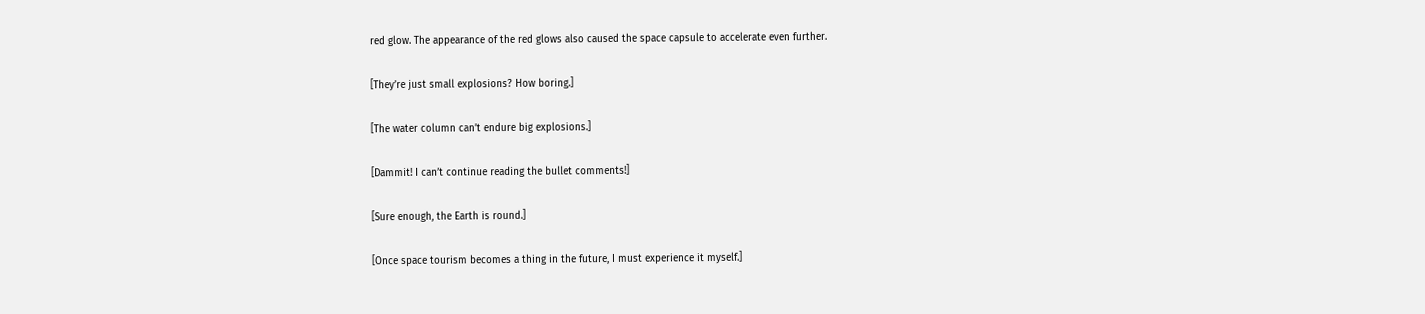red glow. The appearance of the red glows also caused the space capsule to accelerate even further.

[They’re just small explosions? How boring.]

[The water column can’t endure big explosions.]

[Dammit! I can’t continue reading the bullet comments!]

[Sure enough, the Earth is round.]

[Once space tourism becomes a thing in the future, I must experience it myself.]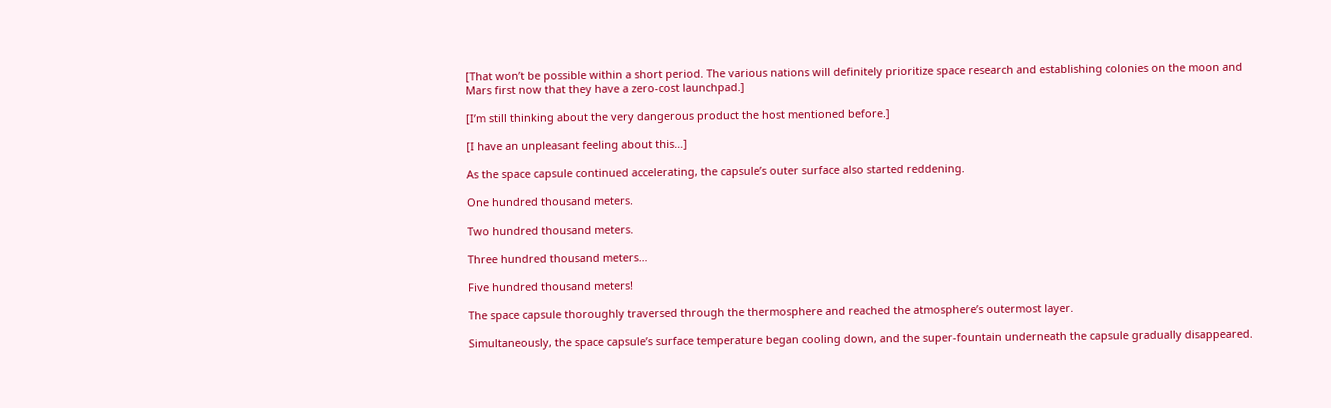[That won’t be possible within a short period. The various nations will definitely prioritize space research and establishing colonies on the moon and Mars first now that they have a zero-cost launchpad.]

[I’m still thinking about the very dangerous product the host mentioned before.]

[I have an unpleasant feeling about this…]

As the space capsule continued accelerating, the capsule’s outer surface also started reddening.

One hundred thousand meters.

Two hundred thousand meters.

Three hundred thousand meters…

Five hundred thousand meters!

The space capsule thoroughly traversed through the thermosphere and reached the atmosphere’s outermost layer.

Simultaneously, the space capsule’s surface temperature began cooling down, and the super-fountain underneath the capsule gradually disappeared.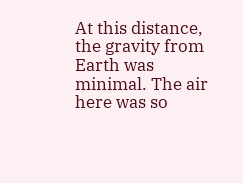At this distance, the gravity from Earth was minimal. The air here was so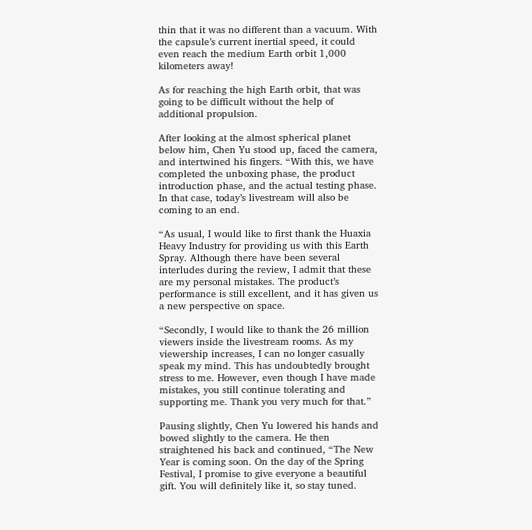thin that it was no different than a vacuum. With the capsule’s current inertial speed, it could even reach the medium Earth orbit 1,000 kilometers away!

As for reaching the high Earth orbit, that was going to be difficult without the help of additional propulsion.

After looking at the almost spherical planet below him, Chen Yu stood up, faced the camera, and intertwined his fingers. “With this, we have completed the unboxing phase, the product introduction phase, and the actual testing phase. In that case, today’s livestream will also be coming to an end.

“As usual, I would like to first thank the Huaxia Heavy Industry for providing us with this Earth Spray. Although there have been several interludes during the review, I admit that these are my personal mistakes. The product’s performance is still excellent, and it has given us a new perspective on space.

“Secondly, I would like to thank the 26 million viewers inside the livestream rooms. As my viewership increases, I can no longer casually speak my mind. This has undoubtedly brought stress to me. However, even though I have made mistakes, you still continue tolerating and supporting me. Thank you very much for that.”

Pausing slightly, Chen Yu lowered his hands and bowed slightly to the camera. He then straightened his back and continued, “The New Year is coming soon. On the day of the Spring Festival, I promise to give everyone a beautiful gift. You will definitely like it, so stay tuned.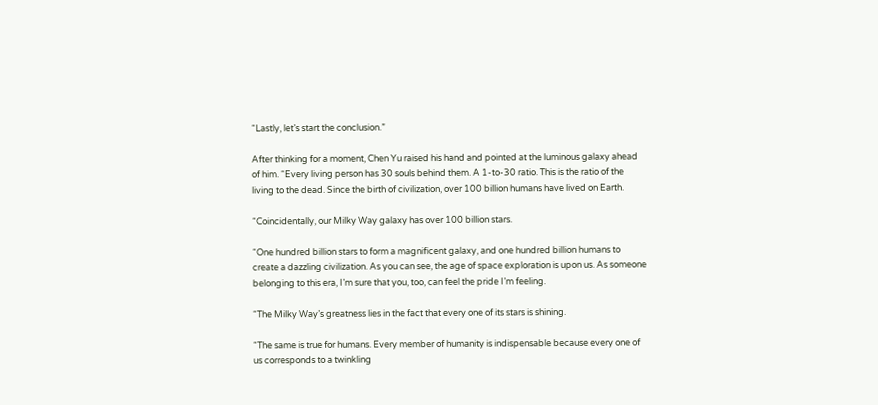“Lastly, let’s start the conclusion.”

After thinking for a moment, Chen Yu raised his hand and pointed at the luminous galaxy ahead of him. “Every living person has 30 souls behind them. A 1-to-30 ratio. This is the ratio of the living to the dead. Since the birth of civilization, over 100 billion humans have lived on Earth.

“Coincidentally, our Milky Way galaxy has over 100 billion stars.

“One hundred billion stars to form a magnificent galaxy, and one hundred billion humans to create a dazzling civilization. As you can see, the age of space exploration is upon us. As someone belonging to this era, I’m sure that you, too, can feel the pride I’m feeling.

“The Milky Way’s greatness lies in the fact that every one of its stars is shining.

“The same is true for humans. Every member of humanity is indispensable because every one of us corresponds to a twinkling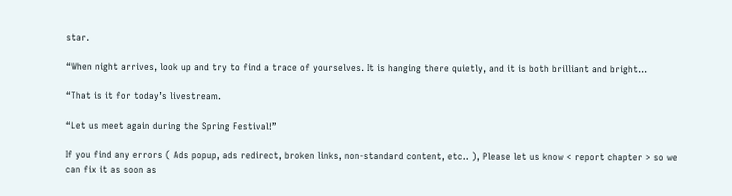star.

“When night arrives, look up and try to find a trace of yourselves. It is hanging there quietly, and it is both brilliant and bright…

“That is it for today’s livestream.

“Let us meet again during the Spring Festival!”

If you find any errors ( Ads popup, ads redirect, broken links, non-standard content, etc.. ), Please let us know < report chapter > so we can fix it as soon as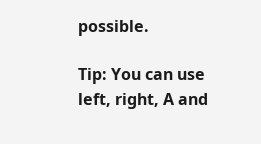possible.

Tip: You can use left, right, A and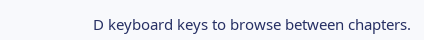D keyboard keys to browse between chapters.